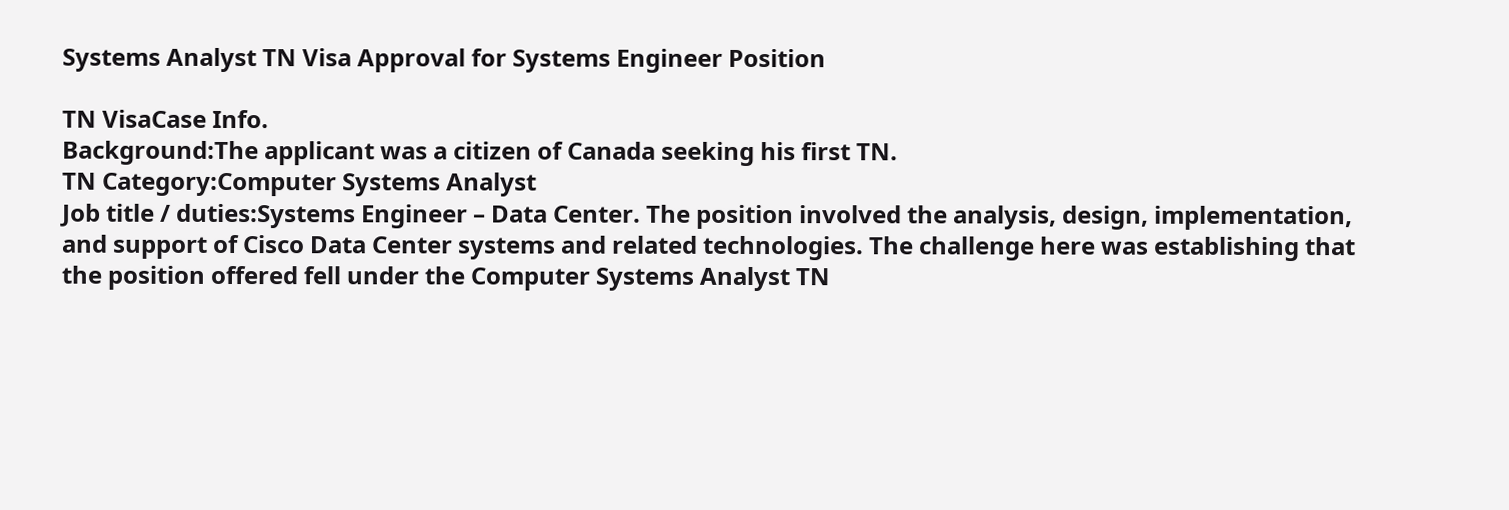Systems Analyst TN Visa Approval for Systems Engineer Position

TN VisaCase Info.
Background:The applicant was a citizen of Canada seeking his first TN.
TN Category:Computer Systems Analyst
Job title / duties:Systems Engineer – Data Center. The position involved the analysis, design, implementation, and support of Cisco Data Center systems and related technologies. The challenge here was establishing that the position offered fell under the Computer Systems Analyst TN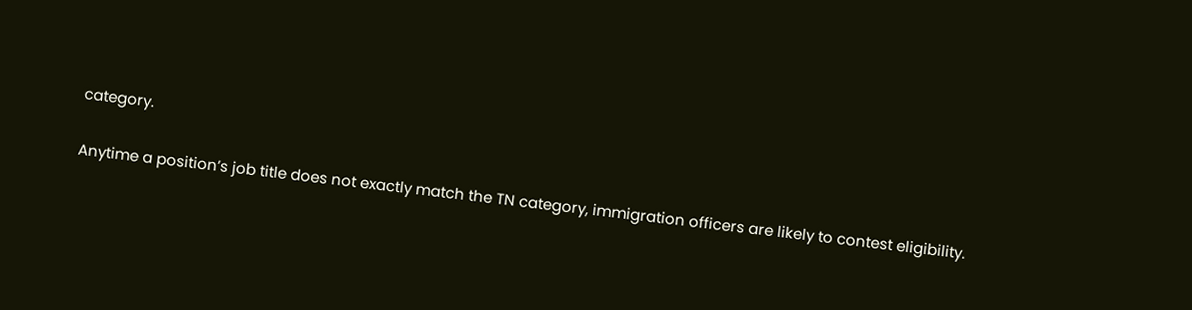category.

Anytime a position’s job title does not exactly match the TN category, immigration officers are likely to contest eligibility.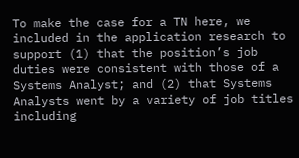To make the case for a TN here, we included in the application research to support (1) that the position’s job duties were consistent with those of a Systems Analyst; and (2) that Systems Analysts went by a variety of job titles including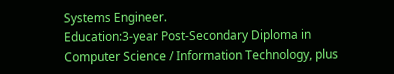Systems Engineer.
Education:3-year Post-Secondary Diploma in Computer Science / Information Technology, plus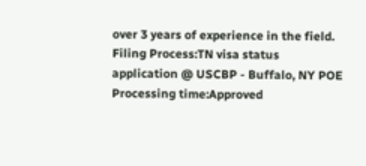over 3 years of experience in the field.
Filing Process:TN visa status application @ USCBP - Buffalo, NY POE
Processing time:Approved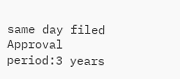same day filed
Approval period:3 years